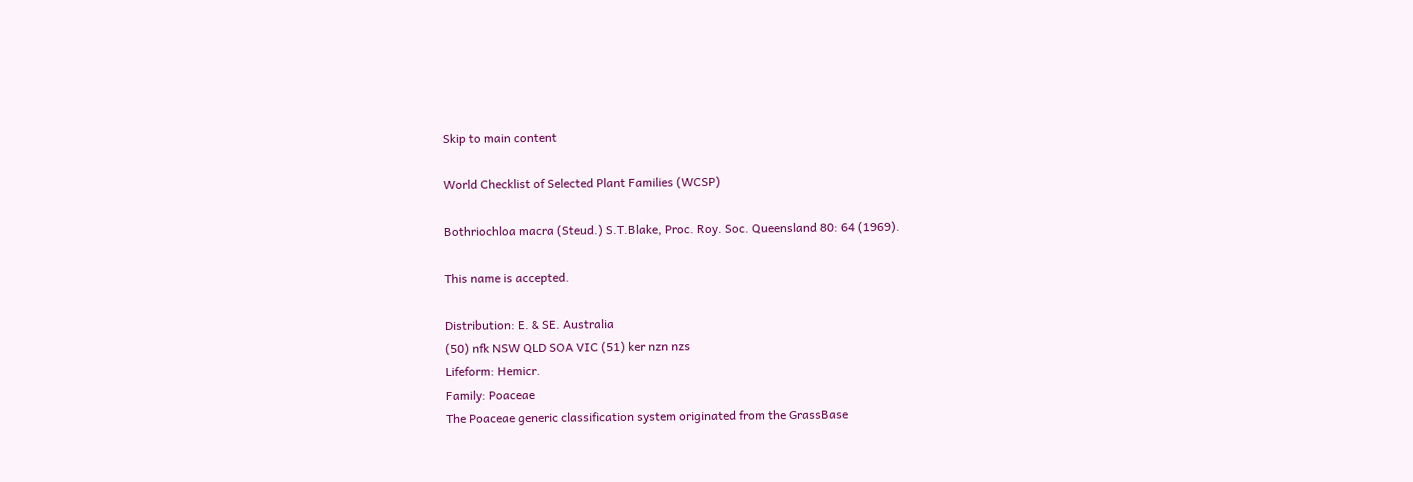Skip to main content

World Checklist of Selected Plant Families (WCSP)

Bothriochloa macra (Steud.) S.T.Blake, Proc. Roy. Soc. Queensland 80: 64 (1969).

This name is accepted.

Distribution: E. & SE. Australia
(50) nfk NSW QLD SOA VIC (51) ker nzn nzs
Lifeform: Hemicr.
Family: Poaceae
The Poaceae generic classification system originated from the GrassBase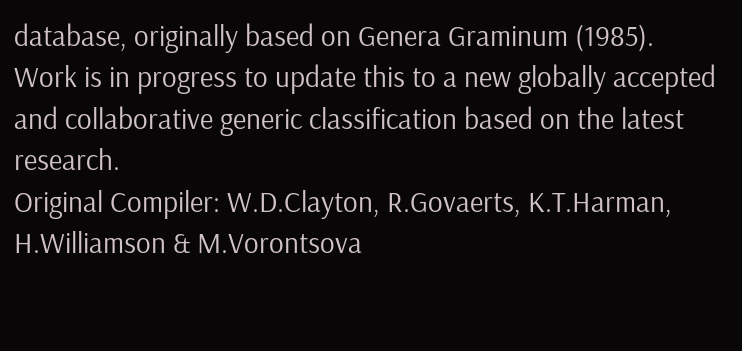database, originally based on Genera Graminum (1985). Work is in progress to update this to a new globally accepted and collaborative generic classification based on the latest research.
Original Compiler: W.D.Clayton, R.Govaerts, K.T.Harman, H.Williamson & M.Vorontsova